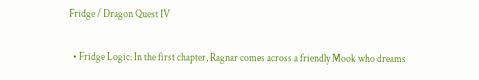Fridge / Dragon Quest IV

  • Fridge Logic: In the first chapter, Ragnar comes across a friendly Mook who dreams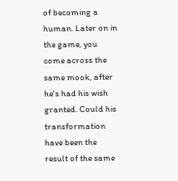of becoming a human. Later on in the game, you come across the same mook, after he's had his wish granted. Could his transformation have been the result of the same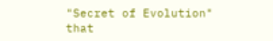"Secret of Evolution" that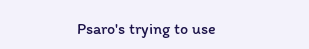Psaro's trying to use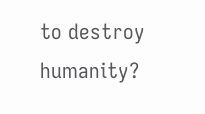to destroy humanity?